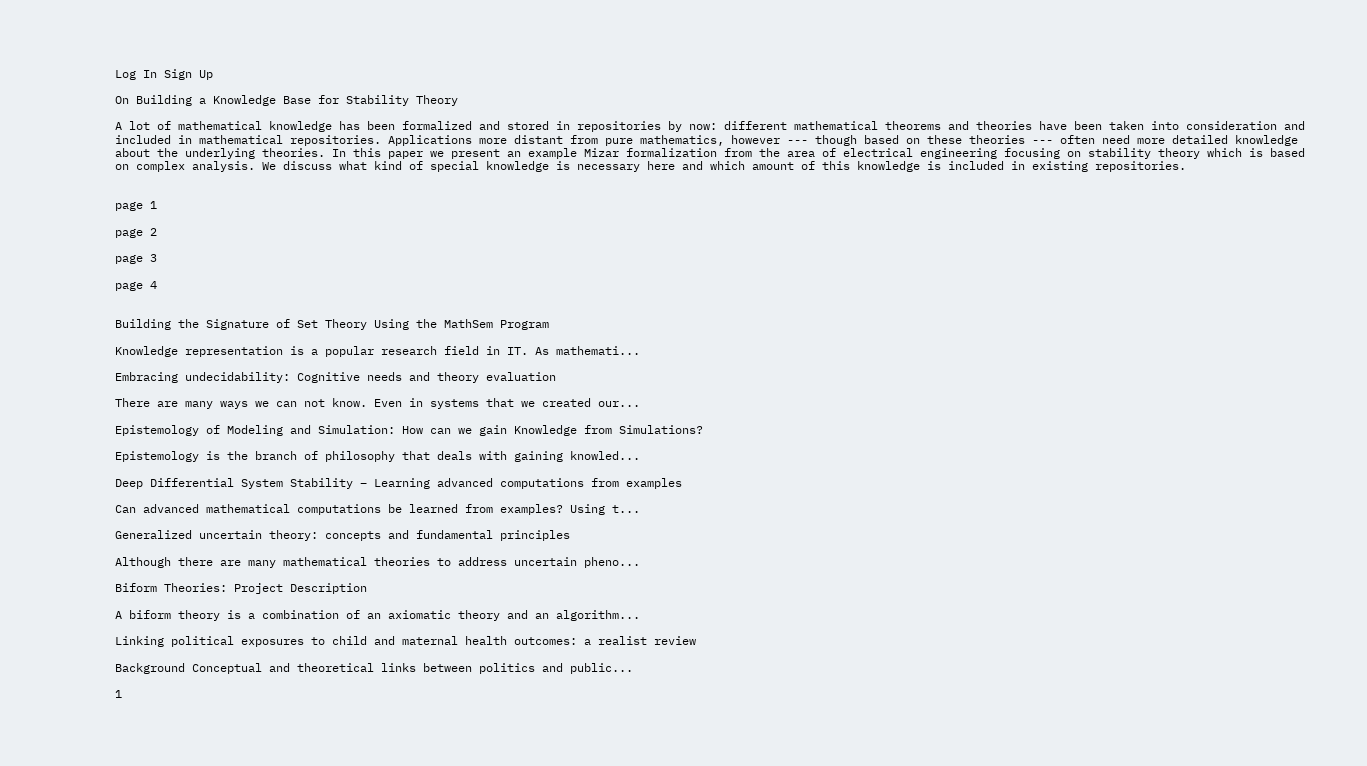Log In Sign Up

On Building a Knowledge Base for Stability Theory

A lot of mathematical knowledge has been formalized and stored in repositories by now: different mathematical theorems and theories have been taken into consideration and included in mathematical repositories. Applications more distant from pure mathematics, however --- though based on these theories --- often need more detailed knowledge about the underlying theories. In this paper we present an example Mizar formalization from the area of electrical engineering focusing on stability theory which is based on complex analysis. We discuss what kind of special knowledge is necessary here and which amount of this knowledge is included in existing repositories.


page 1

page 2

page 3

page 4


Building the Signature of Set Theory Using the MathSem Program

Knowledge representation is a popular research field in IT. As mathemati...

Embracing undecidability: Cognitive needs and theory evaluation

There are many ways we can not know. Even in systems that we created our...

Epistemology of Modeling and Simulation: How can we gain Knowledge from Simulations?

Epistemology is the branch of philosophy that deals with gaining knowled...

Deep Differential System Stability – Learning advanced computations from examples

Can advanced mathematical computations be learned from examples? Using t...

Generalized uncertain theory: concepts and fundamental principles

Although there are many mathematical theories to address uncertain pheno...

Biform Theories: Project Description

A biform theory is a combination of an axiomatic theory and an algorithm...

Linking political exposures to child and maternal health outcomes: a realist review

Background Conceptual and theoretical links between politics and public...

1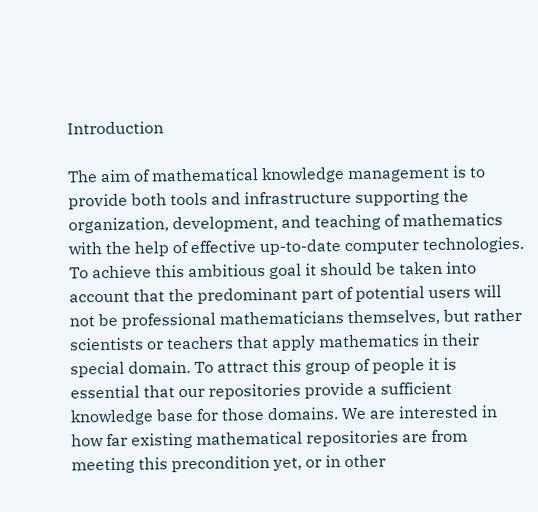Introduction

The aim of mathematical knowledge management is to provide both tools and infrastructure supporting the organization, development, and teaching of mathematics with the help of effective up-to-date computer technologies. To achieve this ambitious goal it should be taken into account that the predominant part of potential users will not be professional mathematicians themselves, but rather scientists or teachers that apply mathematics in their special domain. To attract this group of people it is essential that our repositories provide a sufficient knowledge base for those domains. We are interested in how far existing mathematical repositories are from meeting this precondition yet, or in other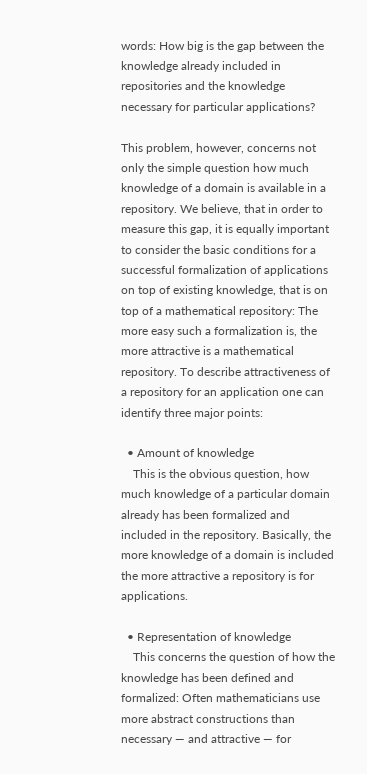words: How big is the gap between the knowledge already included in repositories and the knowledge necessary for particular applications?

This problem, however, concerns not only the simple question how much knowledge of a domain is available in a repository. We believe, that in order to measure this gap, it is equally important to consider the basic conditions for a successful formalization of applications on top of existing knowledge, that is on top of a mathematical repository: The more easy such a formalization is, the more attractive is a mathematical repository. To describe attractiveness of a repository for an application one can identify three major points:

  • Amount of knowledge
    This is the obvious question, how much knowledge of a particular domain already has been formalized and included in the repository. Basically, the more knowledge of a domain is included the more attractive a repository is for applications.

  • Representation of knowledge
    This concerns the question of how the knowledge has been defined and formalized: Often mathematicians use more abstract constructions than necessary — and attractive — for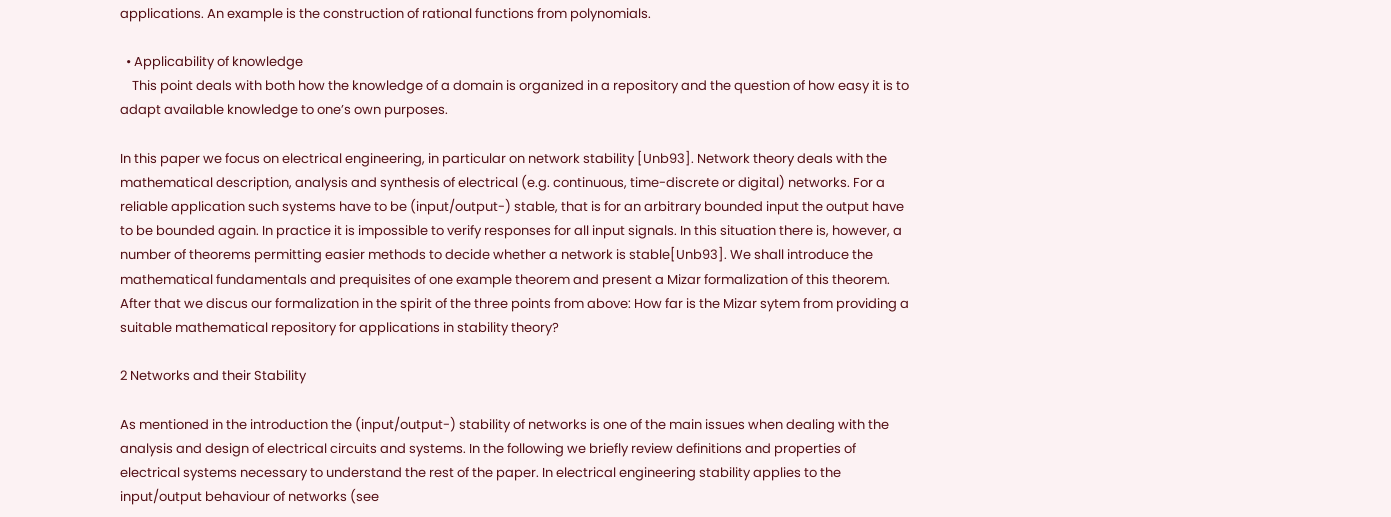applications. An example is the construction of rational functions from polynomials.

  • Applicability of knowledge
    This point deals with both how the knowledge of a domain is organized in a repository and the question of how easy it is to adapt available knowledge to one’s own purposes.

In this paper we focus on electrical engineering, in particular on network stability [Unb93]. Network theory deals with the mathematical description, analysis and synthesis of electrical (e.g. continuous, time-discrete or digital) networks. For a reliable application such systems have to be (input/output-) stable, that is for an arbitrary bounded input the output have to be bounded again. In practice it is impossible to verify responses for all input signals. In this situation there is, however, a number of theorems permitting easier methods to decide whether a network is stable[Unb93]. We shall introduce the mathematical fundamentals and prequisites of one example theorem and present a Mizar formalization of this theorem. After that we discus our formalization in the spirit of the three points from above: How far is the Mizar sytem from providing a suitable mathematical repository for applications in stability theory?

2 Networks and their Stability

As mentioned in the introduction the (input/output-) stability of networks is one of the main issues when dealing with the analysis and design of electrical circuits and systems. In the following we briefly review definitions and properties of electrical systems necessary to understand the rest of the paper. In electrical engineering stability applies to the input/output behaviour of networks (see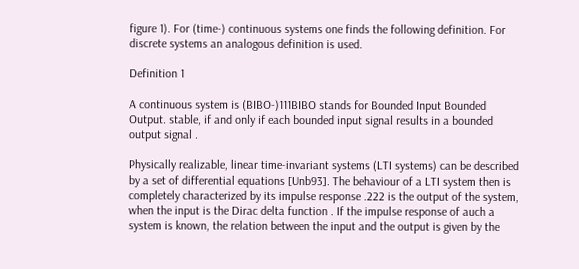figure 1). For (time-) continuous systems one finds the following definition. For discrete systems an analogous definition is used.

Definition 1

A continuous system is (BIBO-)111BIBO stands for Bounded Input Bounded Output. stable, if and only if each bounded input signal results in a bounded output signal .

Physically realizable, linear time-invariant systems (LTI systems) can be described by a set of differential equations [Unb93]. The behaviour of a LTI system then is completely characterized by its impulse response .222 is the output of the system, when the input is the Dirac delta function . If the impulse response of auch a system is known, the relation between the input and the output is given by the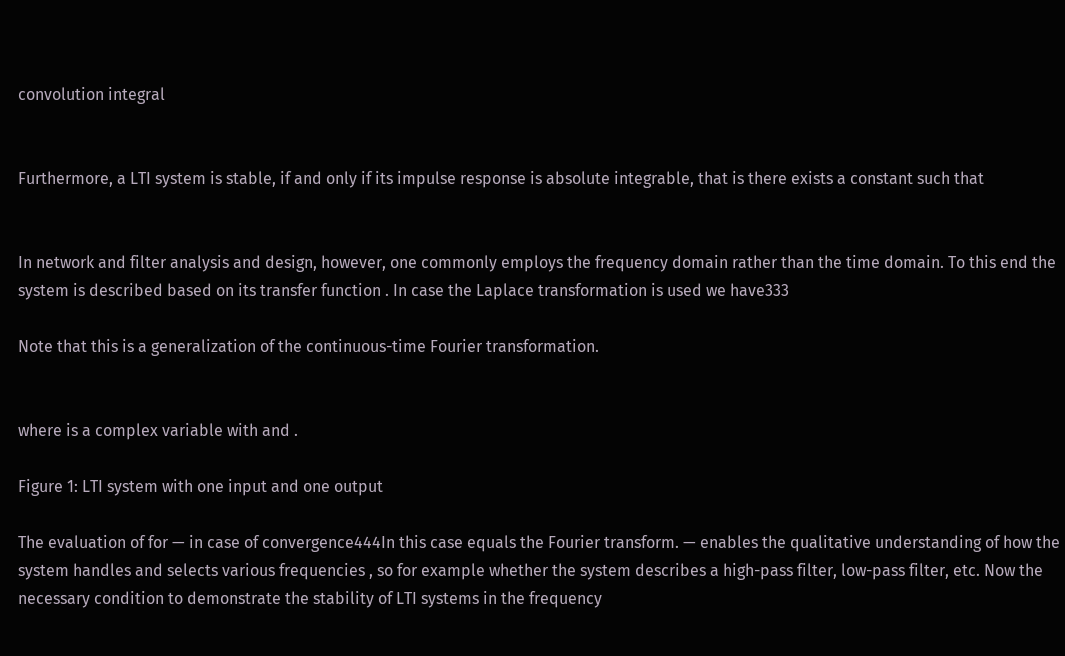convolution integral


Furthermore, a LTI system is stable, if and only if its impulse response is absolute integrable, that is there exists a constant such that


In network and filter analysis and design, however, one commonly employs the frequency domain rather than the time domain. To this end the system is described based on its transfer function . In case the Laplace transformation is used we have333

Note that this is a generalization of the continuous-time Fourier transformation.


where is a complex variable with and .

Figure 1: LTI system with one input and one output

The evaluation of for — in case of convergence444In this case equals the Fourier transform. — enables the qualitative understanding of how the system handles and selects various frequencies , so for example whether the system describes a high-pass filter, low-pass filter, etc. Now the necessary condition to demonstrate the stability of LTI systems in the frequency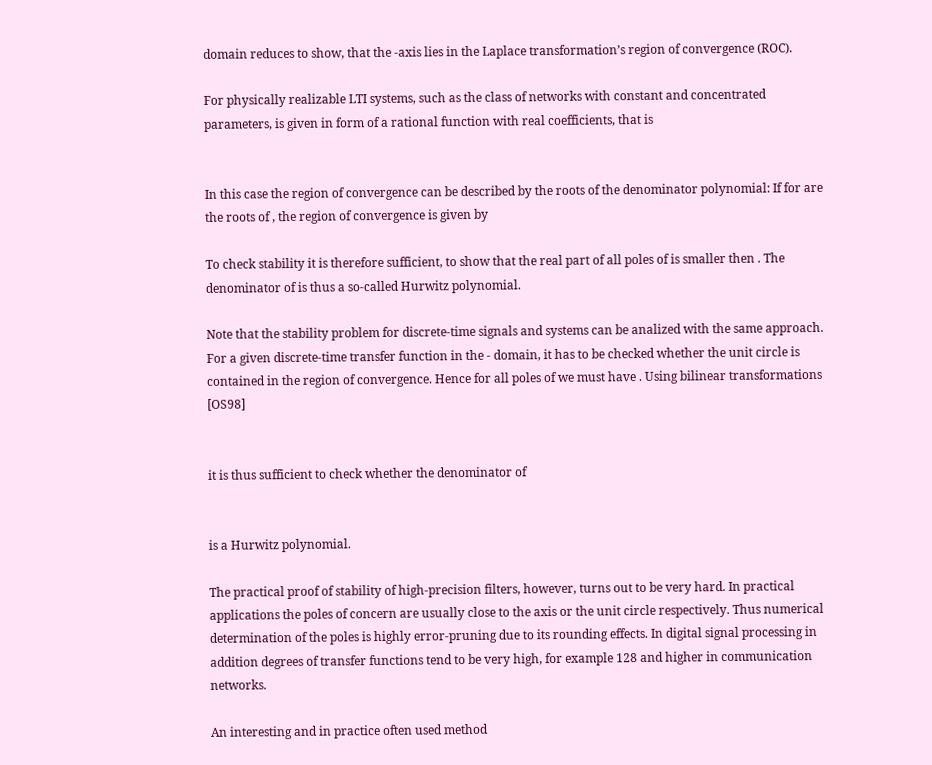domain reduces to show, that the -axis lies in the Laplace transformation’s region of convergence (ROC).

For physically realizable LTI systems, such as the class of networks with constant and concentrated parameters, is given in form of a rational function with real coefficients, that is


In this case the region of convergence can be described by the roots of the denominator polynomial: If for are the roots of , the region of convergence is given by

To check stability it is therefore sufficient, to show that the real part of all poles of is smaller then . The denominator of is thus a so-called Hurwitz polynomial.

Note that the stability problem for discrete-time signals and systems can be analized with the same approach. For a given discrete-time transfer function in the - domain, it has to be checked whether the unit circle is contained in the region of convergence. Hence for all poles of we must have . Using bilinear transformations [OS98]


it is thus sufficient to check whether the denominator of


is a Hurwitz polynomial.

The practical proof of stability of high-precision filters, however, turns out to be very hard. In practical applications the poles of concern are usually close to the axis or the unit circle respectively. Thus numerical determination of the poles is highly error-pruning due to its rounding effects. In digital signal processing in addition degrees of transfer functions tend to be very high, for example 128 and higher in communication networks.

An interesting and in practice often used method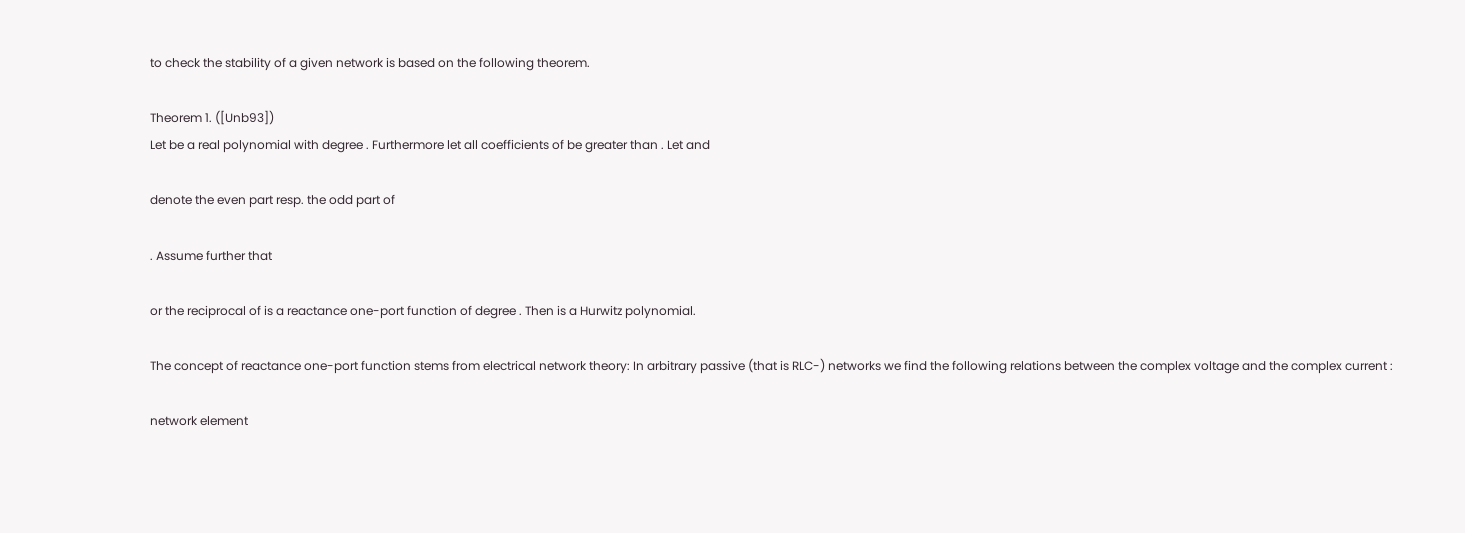to check the stability of a given network is based on the following theorem.

Theorem 1. ([Unb93])
Let be a real polynomial with degree . Furthermore let all coefficients of be greater than . Let and

denote the even part resp. the odd part of

. Assume further that

or the reciprocal of is a reactance one-port function of degree . Then is a Hurwitz polynomial.

The concept of reactance one-port function stems from electrical network theory: In arbitrary passive (that is RLC-) networks we find the following relations between the complex voltage and the complex current :

network element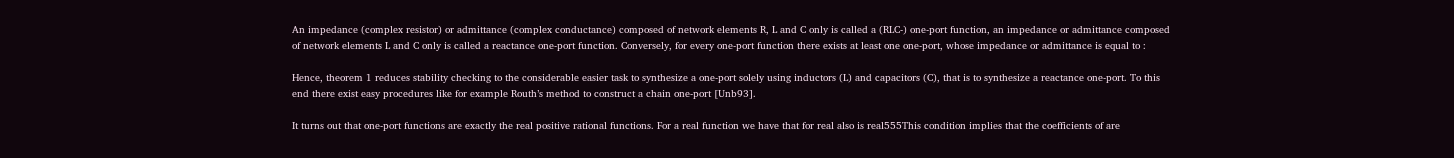An impedance (complex resistor) or admittance (complex conductance) composed of network elements R, L and C only is called a (RLC-) one-port function, an impedance or admittance composed of network elements L and C only is called a reactance one-port function. Conversely, for every one-port function there exists at least one one-port, whose impedance or admittance is equal to :

Hence, theorem 1 reduces stability checking to the considerable easier task to synthesize a one-port solely using inductors (L) and capacitors (C), that is to synthesize a reactance one-port. To this end there exist easy procedures like for example Routh’s method to construct a chain one-port [Unb93].

It turns out that one-port functions are exactly the real positive rational functions. For a real function we have that for real also is real555This condition implies that the coefficients of are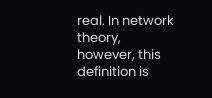real. In network theory, however, this definition is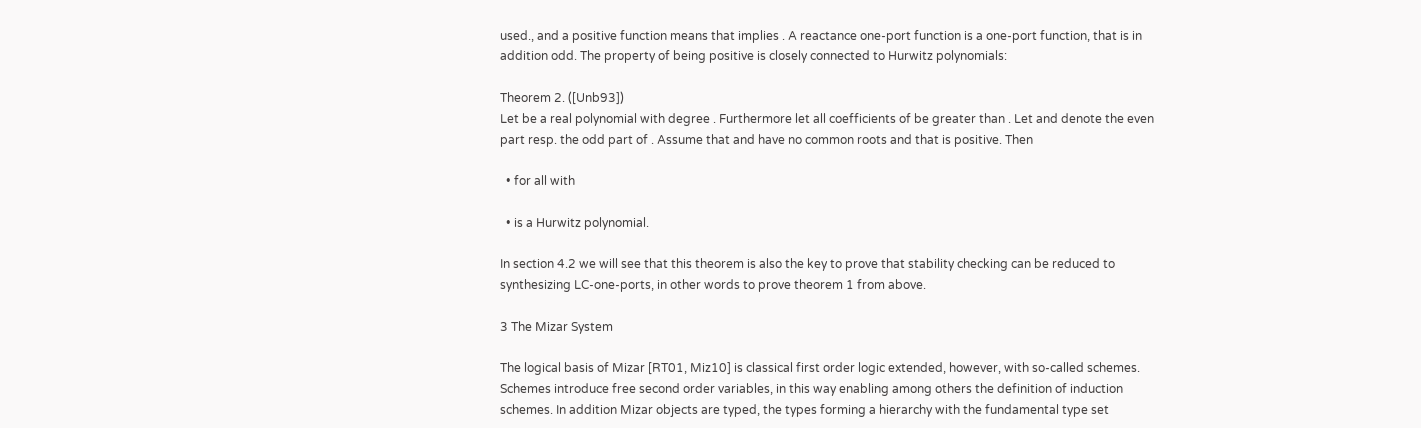used., and a positive function means that implies . A reactance one-port function is a one-port function, that is in addition odd. The property of being positive is closely connected to Hurwitz polynomials:

Theorem 2. ([Unb93])
Let be a real polynomial with degree . Furthermore let all coefficients of be greater than . Let and denote the even part resp. the odd part of . Assume that and have no common roots and that is positive. Then

  • for all with

  • is a Hurwitz polynomial.

In section 4.2 we will see that this theorem is also the key to prove that stability checking can be reduced to synthesizing LC-one-ports, in other words to prove theorem 1 from above.

3 The Mizar System

The logical basis of Mizar [RT01, Miz10] is classical first order logic extended, however, with so-called schemes. Schemes introduce free second order variables, in this way enabling among others the definition of induction schemes. In addition Mizar objects are typed, the types forming a hierarchy with the fundamental type set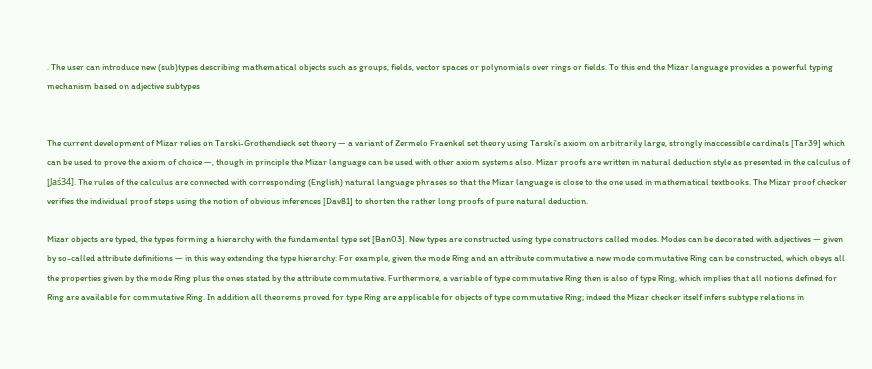. The user can introduce new (sub)types describing mathematical objects such as groups, fields, vector spaces or polynomials over rings or fields. To this end the Mizar language provides a powerful typing mechanism based on adjective subtypes


The current development of Mizar relies on Tarski-Grothendieck set theory — a variant of Zermelo Fraenkel set theory using Tarski’s axiom on arbitrarily large, strongly inaccessible cardinals [Tar39] which can be used to prove the axiom of choice —, though in principle the Mizar language can be used with other axiom systems also. Mizar proofs are written in natural deduction style as presented in the calculus of [Jaś34]. The rules of the calculus are connected with corresponding (English) natural language phrases so that the Mizar language is close to the one used in mathematical textbooks. The Mizar proof checker verifies the individual proof steps using the notion of obvious inferences [Dav81] to shorten the rather long proofs of pure natural deduction.

Mizar objects are typed, the types forming a hierarchy with the fundamental type set [Ban03]. New types are constructed using type constructors called modes. Modes can be decorated with adjectives — given by so-called attribute definitions — in this way extending the type hierarchy: For example, given the mode Ring and an attribute commutative a new mode commutative Ring can be constructed, which obeys all the properties given by the mode Ring plus the ones stated by the attribute commutative. Furthermore, a variable of type commutative Ring then is also of type Ring, which implies that all notions defined for Ring are available for commutative Ring. In addition all theorems proved for type Ring are applicable for objects of type commutative Ring; indeed the Mizar checker itself infers subtype relations in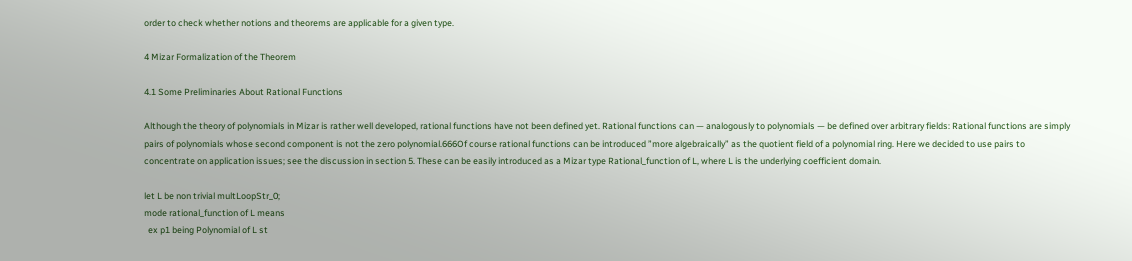order to check whether notions and theorems are applicable for a given type.

4 Mizar Formalization of the Theorem

4.1 Some Preliminaries About Rational Functions

Although the theory of polynomials in Mizar is rather well developed, rational functions have not been defined yet. Rational functions can — analogously to polynomials — be defined over arbitrary fields: Rational functions are simply pairs of polynomials whose second component is not the zero polynomial.666Of course rational functions can be introduced ”more algebraically” as the quotient field of a polynomial ring. Here we decided to use pairs to concentrate on application issues; see the discussion in section 5. These can be easily introduced as a Mizar type Rational_function of L, where L is the underlying coefficient domain.

let L be non trivial multLoopStr_0;
mode rational_function of L means
  ex p1 being Polynomial of L st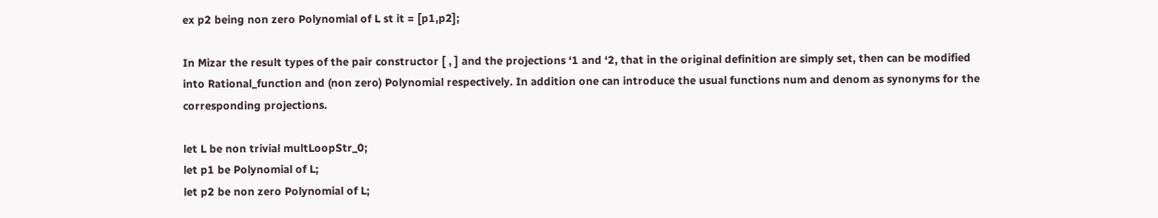ex p2 being non zero Polynomial of L st it = [p1,p2];

In Mizar the result types of the pair constructor [ , ] and the projections ‘1 and ‘2, that in the original definition are simply set, then can be modified into Rational_function and (non zero) Polynomial respectively. In addition one can introduce the usual functions num and denom as synonyms for the corresponding projections.

let L be non trivial multLoopStr_0;
let p1 be Polynomial of L;
let p2 be non zero Polynomial of L;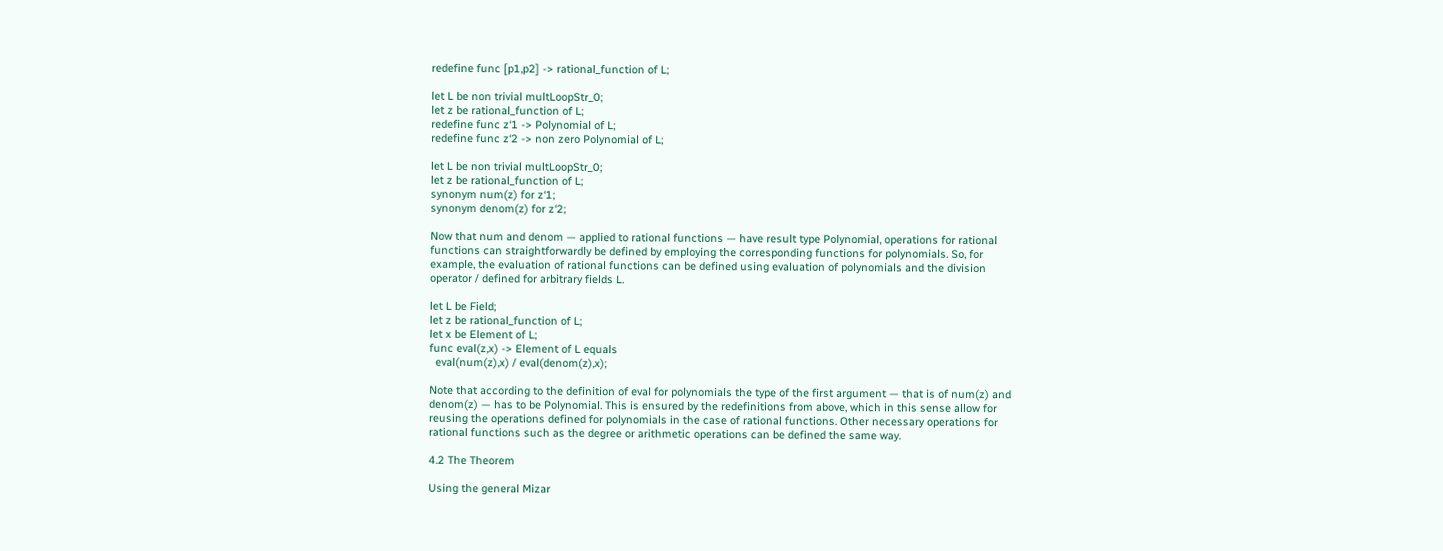redefine func [p1,p2] -> rational_function of L;

let L be non trivial multLoopStr_0;
let z be rational_function of L;
redefine func z‘1 -> Polynomial of L;
redefine func z‘2 -> non zero Polynomial of L;

let L be non trivial multLoopStr_0;
let z be rational_function of L;
synonym num(z) for z‘1;
synonym denom(z) for z‘2;

Now that num and denom — applied to rational functions — have result type Polynomial, operations for rational functions can straightforwardly be defined by employing the corresponding functions for polynomials. So, for example, the evaluation of rational functions can be defined using evaluation of polynomials and the division operator / defined for arbitrary fields L.

let L be Field;
let z be rational_function of L;
let x be Element of L;
func eval(z,x) -> Element of L equals
  eval(num(z),x) / eval(denom(z),x);

Note that according to the definition of eval for polynomials the type of the first argument — that is of num(z) and denom(z) — has to be Polynomial. This is ensured by the redefinitions from above, which in this sense allow for reusing the operations defined for polynomials in the case of rational functions. Other necessary operations for rational functions such as the degree or arithmetic operations can be defined the same way.

4.2 The Theorem

Using the general Mizar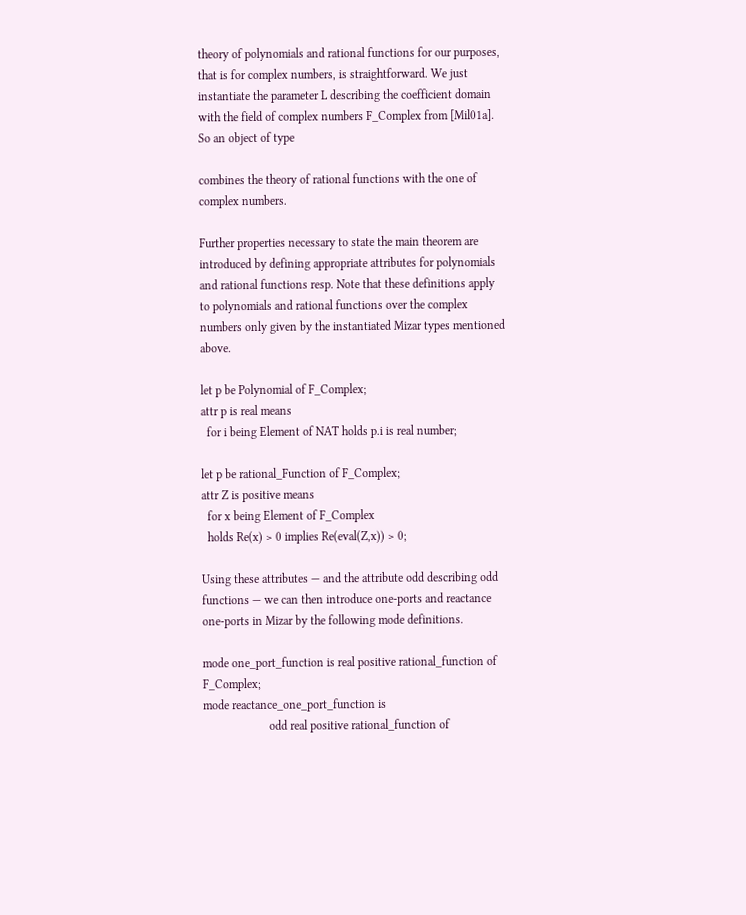theory of polynomials and rational functions for our purposes, that is for complex numbers, is straightforward. We just instantiate the parameter L describing the coefficient domain with the field of complex numbers F_Complex from [Mil01a]. So an object of type

combines the theory of rational functions with the one of complex numbers.

Further properties necessary to state the main theorem are introduced by defining appropriate attributes for polynomials and rational functions resp. Note that these definitions apply to polynomials and rational functions over the complex numbers only given by the instantiated Mizar types mentioned above.

let p be Polynomial of F_Complex;
attr p is real means
  for i being Element of NAT holds p.i is real number;

let p be rational_Function of F_Complex;
attr Z is positive means
  for x being Element of F_Complex
  holds Re(x) > 0 implies Re(eval(Z,x)) > 0;

Using these attributes — and the attribute odd describing odd functions — we can then introduce one-ports and reactance one-ports in Mizar by the following mode definitions.

mode one_port_function is real positive rational_function of F_Complex;
mode reactance_one_port_function is
                      odd real positive rational_function of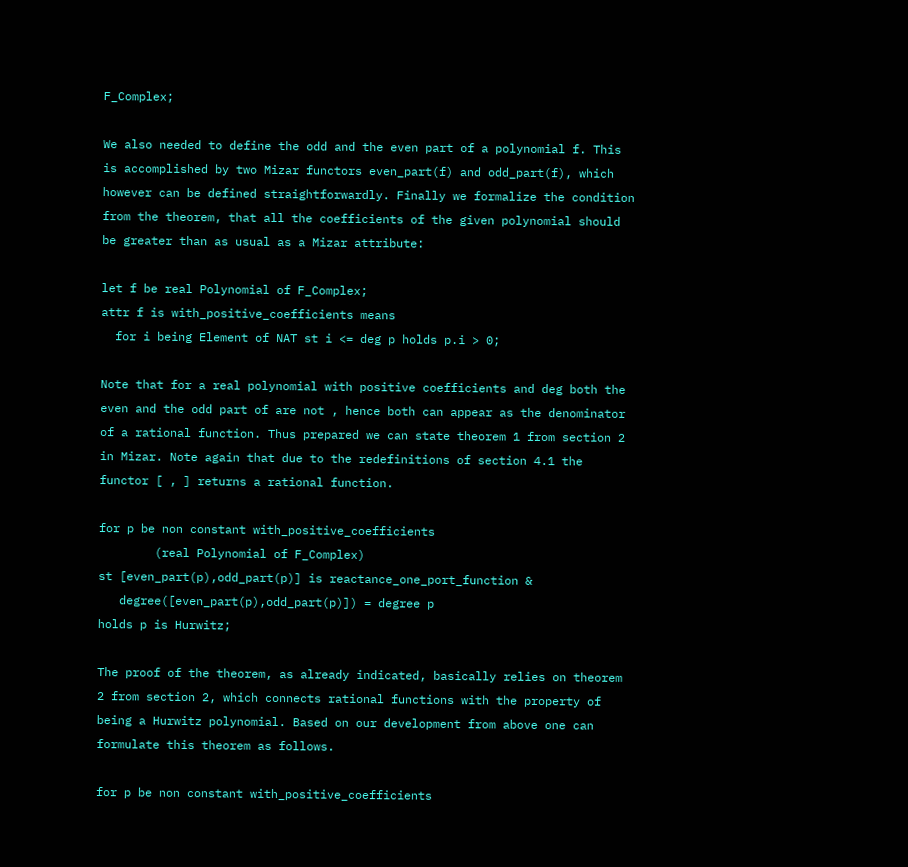F_Complex;

We also needed to define the odd and the even part of a polynomial f. This is accomplished by two Mizar functors even_part(f) and odd_part(f), which however can be defined straightforwardly. Finally we formalize the condition from the theorem, that all the coefficients of the given polynomial should be greater than as usual as a Mizar attribute:

let f be real Polynomial of F_Complex;
attr f is with_positive_coefficients means
  for i being Element of NAT st i <= deg p holds p.i > 0;

Note that for a real polynomial with positive coefficients and deg both the even and the odd part of are not , hence both can appear as the denominator of a rational function. Thus prepared we can state theorem 1 from section 2 in Mizar. Note again that due to the redefinitions of section 4.1 the functor [ , ] returns a rational function.

for p be non constant with_positive_coefficients
        (real Polynomial of F_Complex)
st [even_part(p),odd_part(p)] is reactance_one_port_function &
   degree([even_part(p),odd_part(p)]) = degree p
holds p is Hurwitz;

The proof of the theorem, as already indicated, basically relies on theorem 2 from section 2, which connects rational functions with the property of being a Hurwitz polynomial. Based on our development from above one can formulate this theorem as follows.

for p be non constant with_positive_coefficients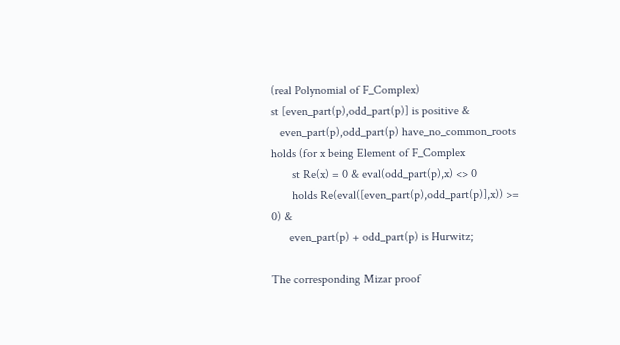(real Polynomial of F_Complex)
st [even_part(p),odd_part(p)] is positive &
   even_part(p),odd_part(p) have_no_common_roots
holds (for x being Element of F_Complex
       st Re(x) = 0 & eval(odd_part(p),x) <> 0
       holds Re(eval([even_part(p),odd_part(p)],x)) >= 0) &
      even_part(p) + odd_part(p) is Hurwitz;

The corresponding Mizar proof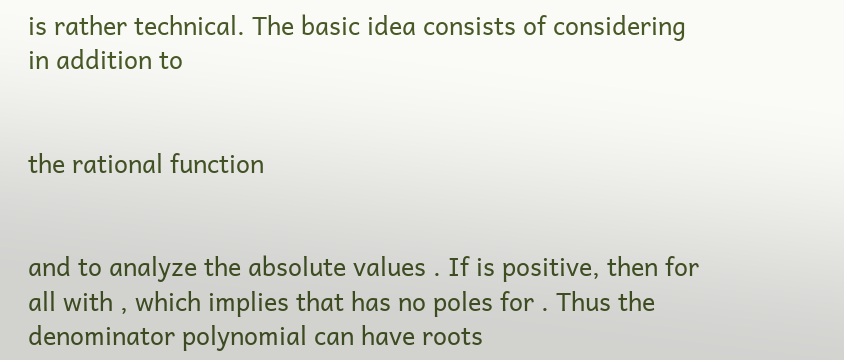is rather technical. The basic idea consists of considering in addition to


the rational function


and to analyze the absolute values . If is positive, then for all with , which implies that has no poles for . Thus the denominator polynomial can have roots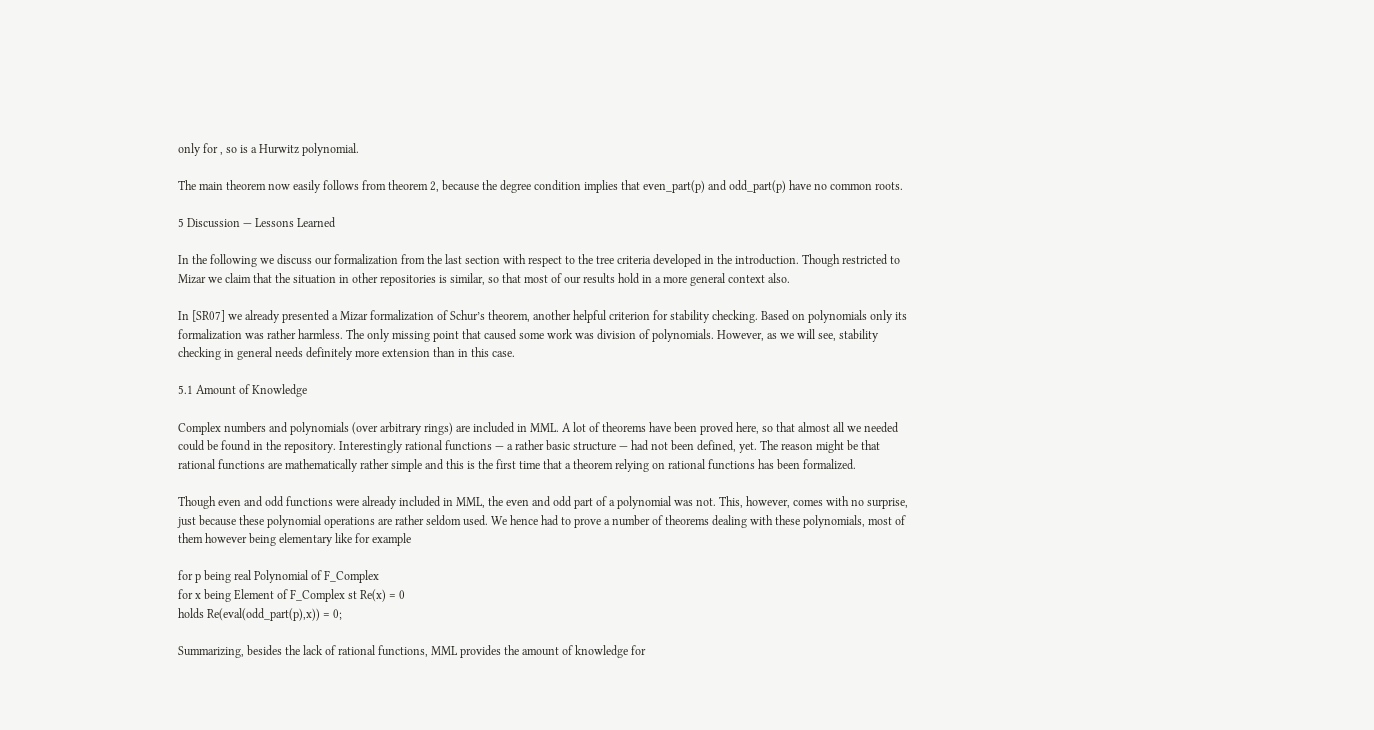only for , so is a Hurwitz polynomial.

The main theorem now easily follows from theorem 2, because the degree condition implies that even_part(p) and odd_part(p) have no common roots.

5 Discussion — Lessons Learned

In the following we discuss our formalization from the last section with respect to the tree criteria developed in the introduction. Though restricted to Mizar we claim that the situation in other repositories is similar, so that most of our results hold in a more general context also.

In [SR07] we already presented a Mizar formalization of Schur’s theorem, another helpful criterion for stability checking. Based on polynomials only its formalization was rather harmless. The only missing point that caused some work was division of polynomials. However, as we will see, stability checking in general needs definitely more extension than in this case.

5.1 Amount of Knowledge

Complex numbers and polynomials (over arbitrary rings) are included in MML. A lot of theorems have been proved here, so that almost all we needed could be found in the repository. Interestingly rational functions — a rather basic structure — had not been defined, yet. The reason might be that rational functions are mathematically rather simple and this is the first time that a theorem relying on rational functions has been formalized.

Though even and odd functions were already included in MML, the even and odd part of a polynomial was not. This, however, comes with no surprise, just because these polynomial operations are rather seldom used. We hence had to prove a number of theorems dealing with these polynomials, most of them however being elementary like for example

for p being real Polynomial of F_Complex
for x being Element of F_Complex st Re(x) = 0
holds Re(eval(odd_part(p),x)) = 0;

Summarizing, besides the lack of rational functions, MML provides the amount of knowledge for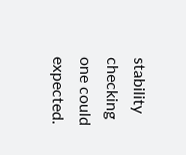stability checking one could expected.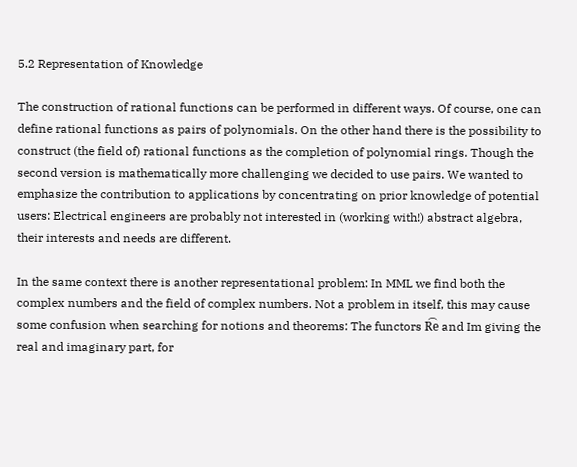5.2 Representation of Knowledge

The construction of rational functions can be performed in different ways. Of course, one can define rational functions as pairs of polynomials. On the other hand there is the possibility to construct (the field of) rational functions as the completion of polynomial rings. Though the second version is mathematically more challenging we decided to use pairs. We wanted to emphasize the contribution to applications by concentrating on prior knowledge of potential users: Electrical engineers are probably not interested in (working with!) abstract algebra, their interests and needs are different.

In the same context there is another representational problem: In MML we find both the complex numbers and the field of complex numbers. Not a problem in itself, this may cause some confusion when searching for notions and theorems: The functors R͡e and Im giving the real and imaginary part, for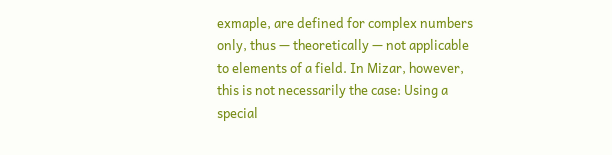exmaple, are defined for complex numbers only, thus — theoretically — not applicable to elements of a field. In Mizar, however, this is not necessarily the case: Using a special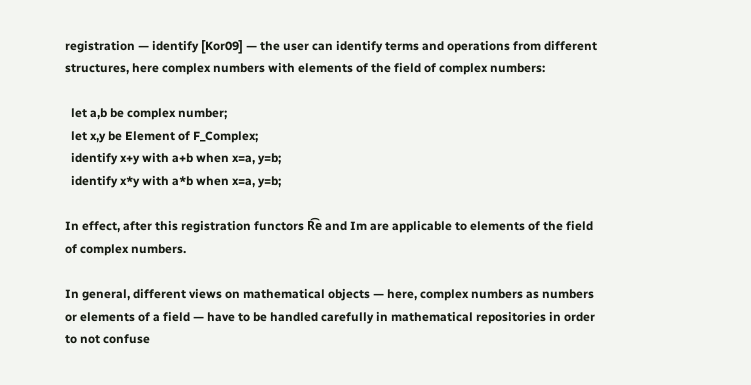registration — identify [Kor09] — the user can identify terms and operations from different structures, here complex numbers with elements of the field of complex numbers:

  let a,b be complex number;
  let x,y be Element of F_Complex;
  identify x+y with a+b when x=a, y=b;
  identify x*y with a*b when x=a, y=b;

In effect, after this registration functors R͡e and Im are applicable to elements of the field of complex numbers.

In general, different views on mathematical objects — here, complex numbers as numbers or elements of a field — have to be handled carefully in mathematical repositories in order to not confuse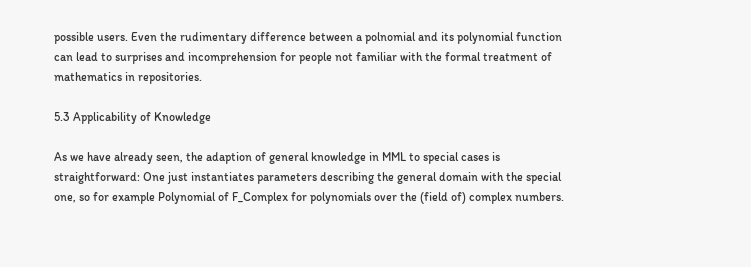possible users. Even the rudimentary difference between a polnomial and its polynomial function can lead to surprises and incomprehension for people not familiar with the formal treatment of mathematics in repositories.

5.3 Applicability of Knowledge

As we have already seen, the adaption of general knowledge in MML to special cases is straightforward: One just instantiates parameters describing the general domain with the special one, so for example Polynomial of F_Complex for polynomials over the (field of) complex numbers.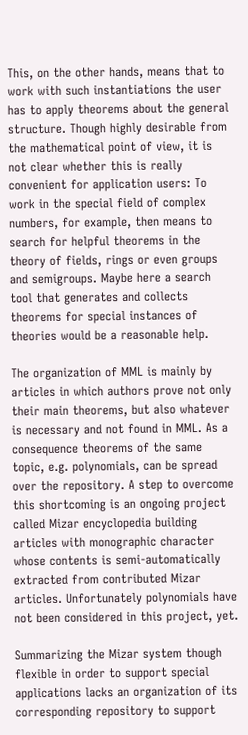This, on the other hands, means that to work with such instantiations the user has to apply theorems about the general structure. Though highly desirable from the mathematical point of view, it is not clear whether this is really convenient for application users: To work in the special field of complex numbers, for example, then means to search for helpful theorems in the theory of fields, rings or even groups and semigroups. Maybe here a search tool that generates and collects theorems for special instances of theories would be a reasonable help.

The organization of MML is mainly by articles in which authors prove not only their main theorems, but also whatever is necessary and not found in MML. As a consequence theorems of the same topic, e.g. polynomials, can be spread over the repository. A step to overcome this shortcoming is an ongoing project called Mizar encyclopedia building articles with monographic character whose contents is semi-automatically extracted from contributed Mizar articles. Unfortunately polynomials have not been considered in this project, yet.

Summarizing the Mizar system though flexible in order to support special applications lacks an organization of its corresponding repository to support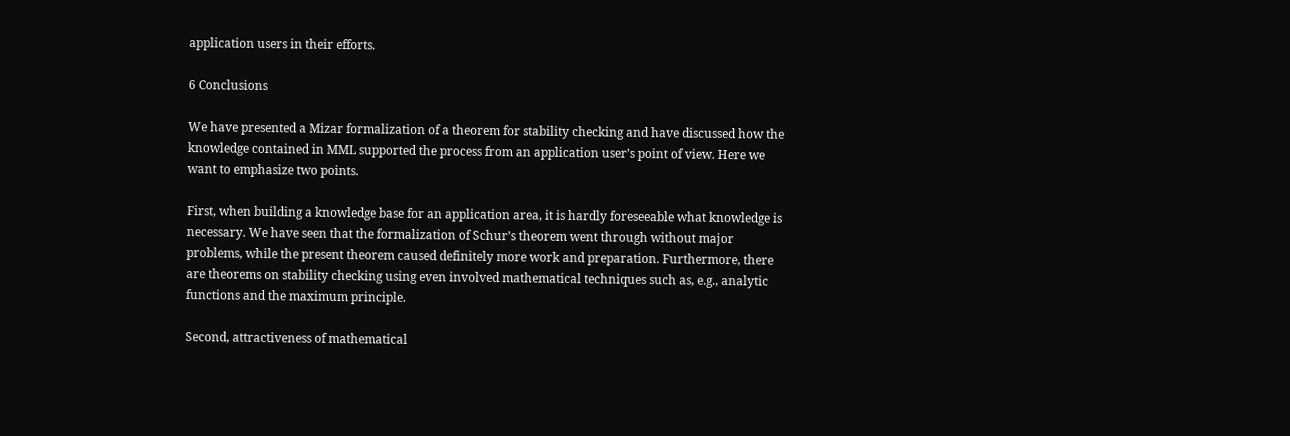application users in their efforts.

6 Conclusions

We have presented a Mizar formalization of a theorem for stability checking and have discussed how the knowledge contained in MML supported the process from an application user’s point of view. Here we want to emphasize two points.

First, when building a knowledge base for an application area, it is hardly foreseeable what knowledge is necessary. We have seen that the formalization of Schur’s theorem went through without major problems, while the present theorem caused definitely more work and preparation. Furthermore, there are theorems on stability checking using even involved mathematical techniques such as, e.g., analytic functions and the maximum principle.

Second, attractiveness of mathematical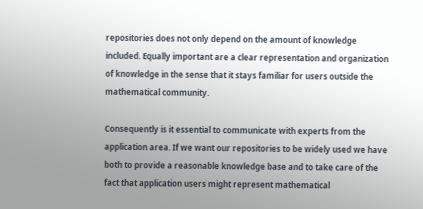repositories does not only depend on the amount of knowledge included. Equally important are a clear representation and organization of knowledge in the sense that it stays familiar for users outside the mathematical community.

Consequently is it essential to communicate with experts from the application area. If we want our repositories to be widely used we have both to provide a reasonable knowledge base and to take care of the fact that application users might represent mathematical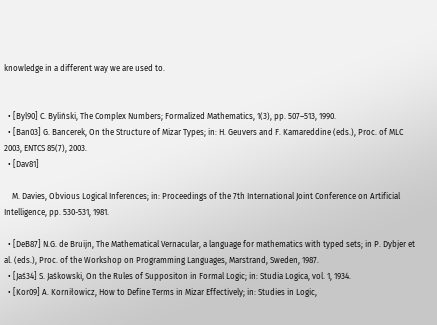knowledge in a different way we are used to.


  • [Byl90] C. Byliński, The Complex Numbers; Formalized Mathematics, 1(3), pp. 507–513, 1990.
  • [Ban03] G. Bancerek, On the Structure of Mizar Types; in: H. Geuvers and F. Kamareddine (eds.), Proc. of MLC 2003, ENTCS 85(7), 2003.
  • [Dav81]

    M. Davies, Obvious Logical Inferences; in: Proceedings of the 7th International Joint Conference on Artificial Intelligence, pp. 530-531, 1981.

  • [DeB87] N.G. de Bruijn, The Mathematical Vernacular, a language for mathematics with typed sets; in P. Dybjer et al. (eds.), Proc. of the Workshop on Programming Languages, Marstrand, Sweden, 1987.
  • [Jaś34] S. Jaśkowski, On the Rules of Suppositon in Formal Logic; in: Studia Logica, vol. 1, 1934.
  • [Kor09] A. Korniłowicz, How to Define Terms in Mizar Effectively; in: Studies in Logic,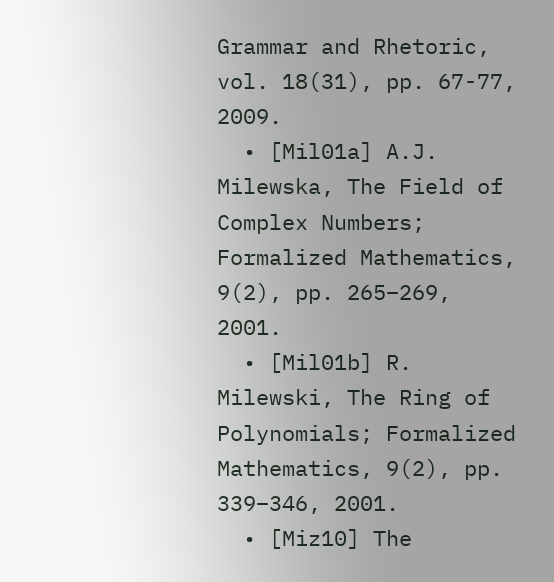Grammar and Rhetoric, vol. 18(31), pp. 67-77, 2009.
  • [Mil01a] A.J. Milewska, The Field of Complex Numbers; Formalized Mathematics, 9(2), pp. 265–269, 2001.
  • [Mil01b] R. Milewski, The Ring of Polynomials; Formalized Mathematics, 9(2), pp. 339–346, 2001.
  • [Miz10] The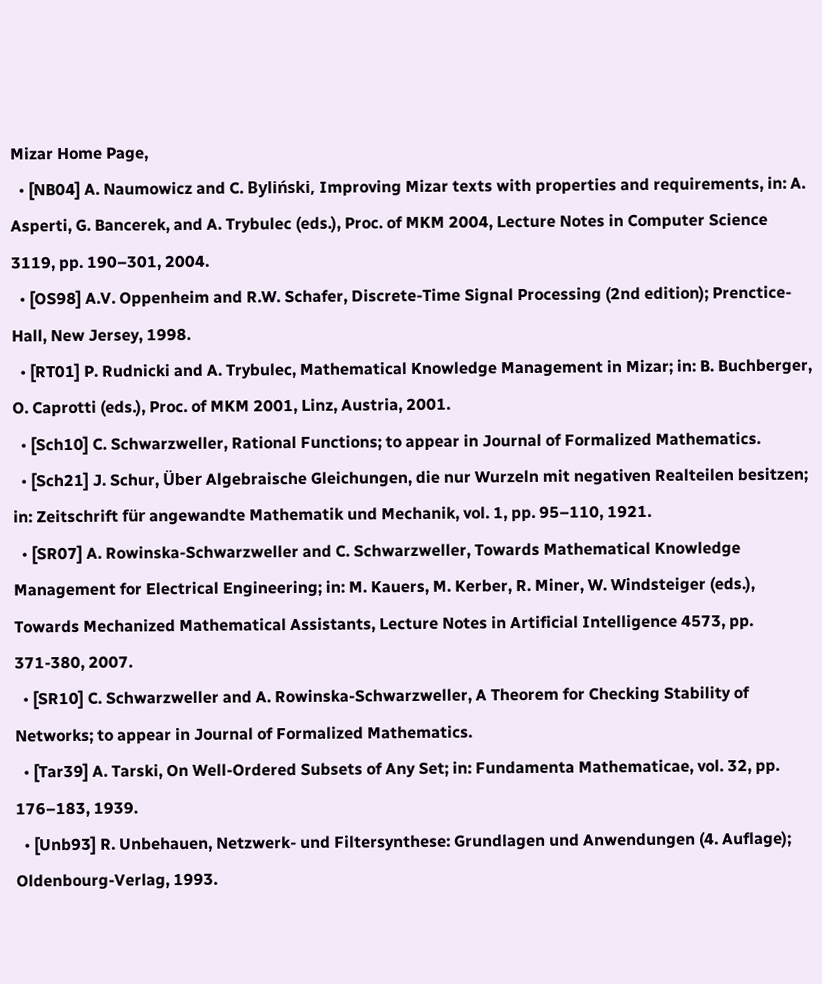Mizar Home Page,
  • [NB04] A. Naumowicz and C. Byliński, Improving Mizar texts with properties and requirements, in: A. Asperti, G. Bancerek, and A. Trybulec (eds.), Proc. of MKM 2004, Lecture Notes in Computer Science 3119, pp. 190–301, 2004.
  • [OS98] A.V. Oppenheim and R.W. Schafer, Discrete-Time Signal Processing (2nd edition); Prenctice-Hall, New Jersey, 1998.
  • [RT01] P. Rudnicki and A. Trybulec, Mathematical Knowledge Management in Mizar; in: B. Buchberger, O. Caprotti (eds.), Proc. of MKM 2001, Linz, Austria, 2001.
  • [Sch10] C. Schwarzweller, Rational Functions; to appear in Journal of Formalized Mathematics.
  • [Sch21] J. Schur, Über Algebraische Gleichungen, die nur Wurzeln mit negativen Realteilen besitzen; in: Zeitschrift für angewandte Mathematik und Mechanik, vol. 1, pp. 95–110, 1921.
  • [SR07] A. Rowinska-Schwarzweller and C. Schwarzweller, Towards Mathematical Knowledge Management for Electrical Engineering; in: M. Kauers, M. Kerber, R. Miner, W. Windsteiger (eds.), Towards Mechanized Mathematical Assistants, Lecture Notes in Artificial Intelligence 4573, pp. 371-380, 2007.
  • [SR10] C. Schwarzweller and A. Rowinska-Schwarzweller, A Theorem for Checking Stability of Networks; to appear in Journal of Formalized Mathematics.
  • [Tar39] A. Tarski, On Well-Ordered Subsets of Any Set; in: Fundamenta Mathematicae, vol. 32, pp. 176–183, 1939.
  • [Unb93] R. Unbehauen, Netzwerk- und Filtersynthese: Grundlagen und Anwendungen (4. Auflage); Oldenbourg-Verlag, 1993.